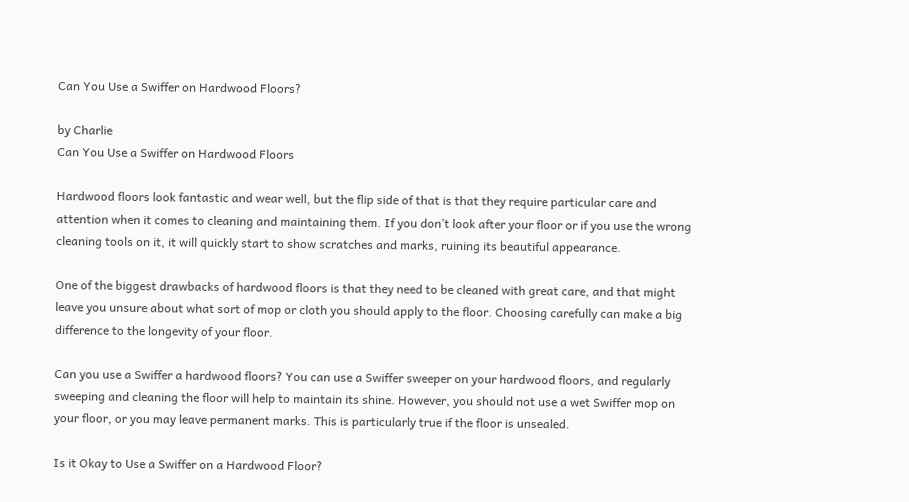Can You Use a Swiffer on Hardwood Floors?

by Charlie
Can You Use a Swiffer on Hardwood Floors

Hardwood floors look fantastic and wear well, but the flip side of that is that they require particular care and attention when it comes to cleaning and maintaining them. If you don’t look after your floor or if you use the wrong cleaning tools on it, it will quickly start to show scratches and marks, ruining its beautiful appearance.

One of the biggest drawbacks of hardwood floors is that they need to be cleaned with great care, and that might leave you unsure about what sort of mop or cloth you should apply to the floor. Choosing carefully can make a big difference to the longevity of your floor.

Can you use a Swiffer a hardwood floors? You can use a Swiffer sweeper on your hardwood floors, and regularly sweeping and cleaning the floor will help to maintain its shine. However, you should not use a wet Swiffer mop on your floor, or you may leave permanent marks. This is particularly true if the floor is unsealed.

Is it Okay to Use a Swiffer on a Hardwood Floor?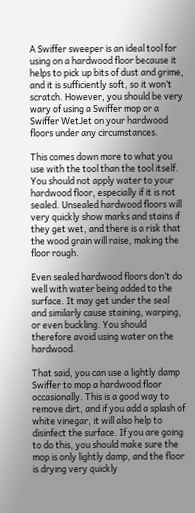A Swiffer sweeper is an ideal tool for using on a hardwood floor because it helps to pick up bits of dust and grime, and it is sufficiently soft, so it won’t scratch. However, you should be very wary of using a Swiffer mop or a Swiffer WetJet on your hardwood floors under any circumstances.

This comes down more to what you use with the tool than the tool itself. You should not apply water to your hardwood floor, especially if it is not sealed. Unsealed hardwood floors will very quickly show marks and stains if they get wet, and there is a risk that the wood grain will raise, making the floor rough.

Even sealed hardwood floors don’t do well with water being added to the surface. It may get under the seal and similarly cause staining, warping, or even buckling. You should therefore avoid using water on the hardwood.

That said, you can use a lightly damp Swiffer to mop a hardwood floor occasionally. This is a good way to remove dirt, and if you add a splash of white vinegar, it will also help to disinfect the surface. If you are going to do this, you should make sure the mop is only lightly damp, and the floor is drying very quickly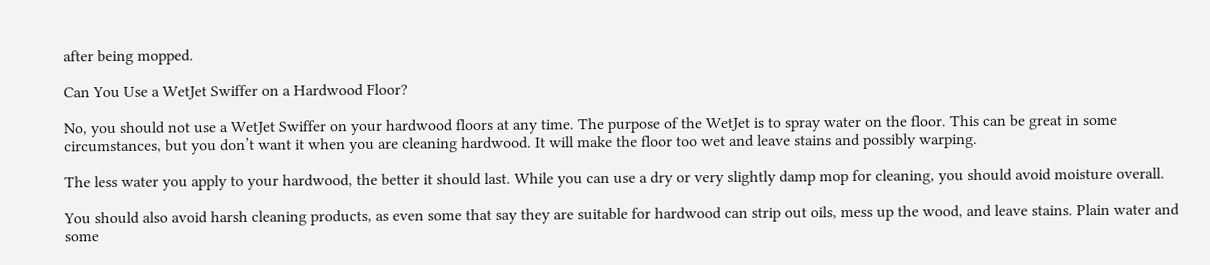after being mopped.

Can You Use a WetJet Swiffer on a Hardwood Floor?

No, you should not use a WetJet Swiffer on your hardwood floors at any time. The purpose of the WetJet is to spray water on the floor. This can be great in some circumstances, but you don’t want it when you are cleaning hardwood. It will make the floor too wet and leave stains and possibly warping.

The less water you apply to your hardwood, the better it should last. While you can use a dry or very slightly damp mop for cleaning, you should avoid moisture overall.

You should also avoid harsh cleaning products, as even some that say they are suitable for hardwood can strip out oils, mess up the wood, and leave stains. Plain water and some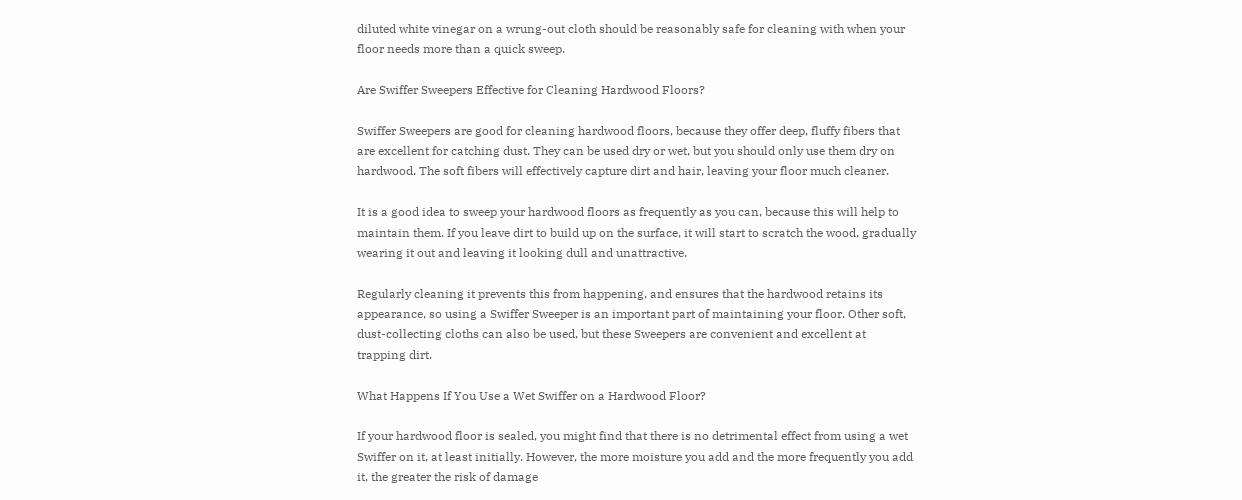diluted white vinegar on a wrung-out cloth should be reasonably safe for cleaning with when your floor needs more than a quick sweep.

Are Swiffer Sweepers Effective for Cleaning Hardwood Floors?

Swiffer Sweepers are good for cleaning hardwood floors, because they offer deep, fluffy fibers that are excellent for catching dust. They can be used dry or wet, but you should only use them dry on hardwood. The soft fibers will effectively capture dirt and hair, leaving your floor much cleaner.

It is a good idea to sweep your hardwood floors as frequently as you can, because this will help to maintain them. If you leave dirt to build up on the surface, it will start to scratch the wood, gradually wearing it out and leaving it looking dull and unattractive.

Regularly cleaning it prevents this from happening, and ensures that the hardwood retains its appearance, so using a Swiffer Sweeper is an important part of maintaining your floor. Other soft, dust-collecting cloths can also be used, but these Sweepers are convenient and excellent at trapping dirt.

What Happens If You Use a Wet Swiffer on a Hardwood Floor?

If your hardwood floor is sealed, you might find that there is no detrimental effect from using a wet Swiffer on it, at least initially. However, the more moisture you add and the more frequently you add it, the greater the risk of damage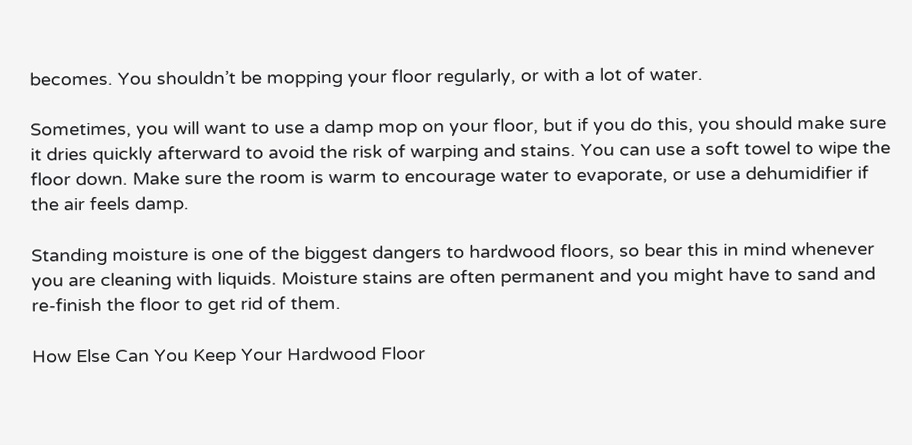becomes. You shouldn’t be mopping your floor regularly, or with a lot of water.

Sometimes, you will want to use a damp mop on your floor, but if you do this, you should make sure it dries quickly afterward to avoid the risk of warping and stains. You can use a soft towel to wipe the floor down. Make sure the room is warm to encourage water to evaporate, or use a dehumidifier if the air feels damp.

Standing moisture is one of the biggest dangers to hardwood floors, so bear this in mind whenever you are cleaning with liquids. Moisture stains are often permanent and you might have to sand and re-finish the floor to get rid of them.

How Else Can You Keep Your Hardwood Floor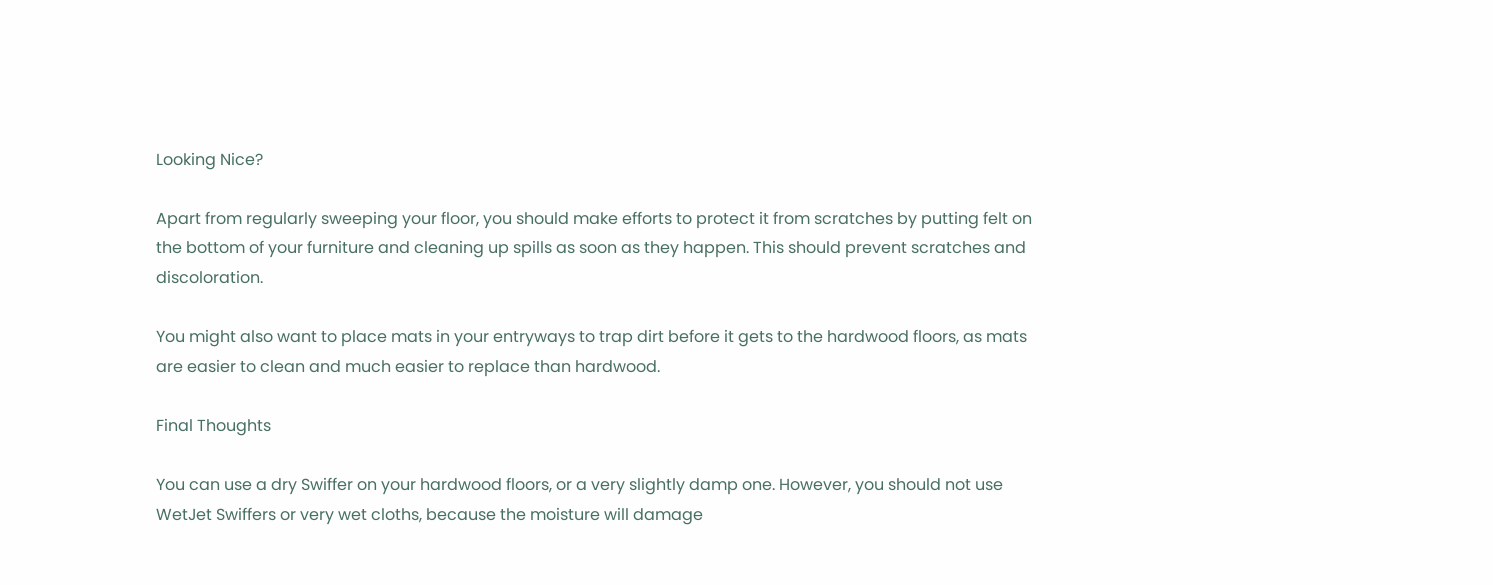Looking Nice?

Apart from regularly sweeping your floor, you should make efforts to protect it from scratches by putting felt on the bottom of your furniture and cleaning up spills as soon as they happen. This should prevent scratches and discoloration.

You might also want to place mats in your entryways to trap dirt before it gets to the hardwood floors, as mats are easier to clean and much easier to replace than hardwood.

Final Thoughts

You can use a dry Swiffer on your hardwood floors, or a very slightly damp one. However, you should not use WetJet Swiffers or very wet cloths, because the moisture will damage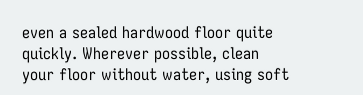even a sealed hardwood floor quite quickly. Wherever possible, clean your floor without water, using soft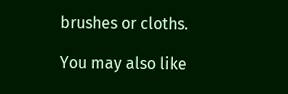brushes or cloths.

You may also like